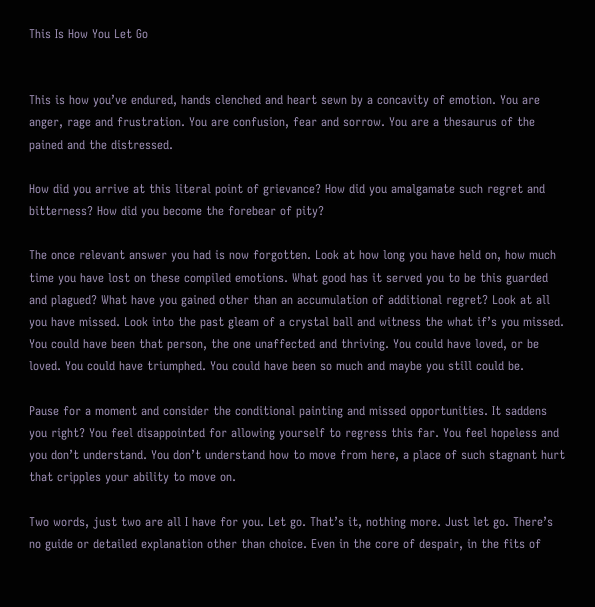This Is How You Let Go


This is how you’ve endured, hands clenched and heart sewn by a concavity of emotion. You are anger, rage and frustration. You are confusion, fear and sorrow. You are a thesaurus of the pained and the distressed.

How did you arrive at this literal point of grievance? How did you amalgamate such regret and bitterness? How did you become the forebear of pity?

The once relevant answer you had is now forgotten. Look at how long you have held on, how much time you have lost on these compiled emotions. What good has it served you to be this guarded and plagued? What have you gained other than an accumulation of additional regret? Look at all you have missed. Look into the past gleam of a crystal ball and witness the what if’s you missed. You could have been that person, the one unaffected and thriving. You could have loved, or be loved. You could have triumphed. You could have been so much and maybe you still could be.

Pause for a moment and consider the conditional painting and missed opportunities. It saddens you right? You feel disappointed for allowing yourself to regress this far. You feel hopeless and you don’t understand. You don’t understand how to move from here, a place of such stagnant hurt that cripples your ability to move on.

Two words, just two are all I have for you. Let go. That’s it, nothing more. Just let go. There’s no guide or detailed explanation other than choice. Even in the core of despair, in the fits of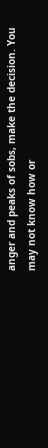anger and peaks of sobs, make the decision. You may not know how or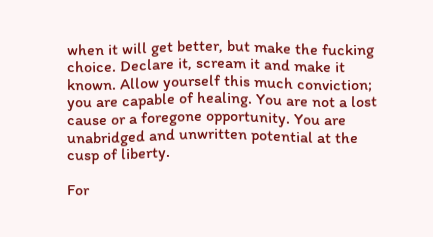when it will get better, but make the fucking choice. Declare it, scream it and make it known. Allow yourself this much conviction; you are capable of healing. You are not a lost cause or a foregone opportunity. You are unabridged and unwritten potential at the cusp of liberty.

For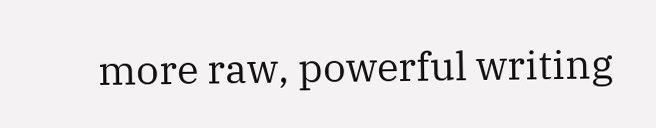more raw, powerful writing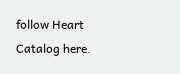follow Heart Catalog here.